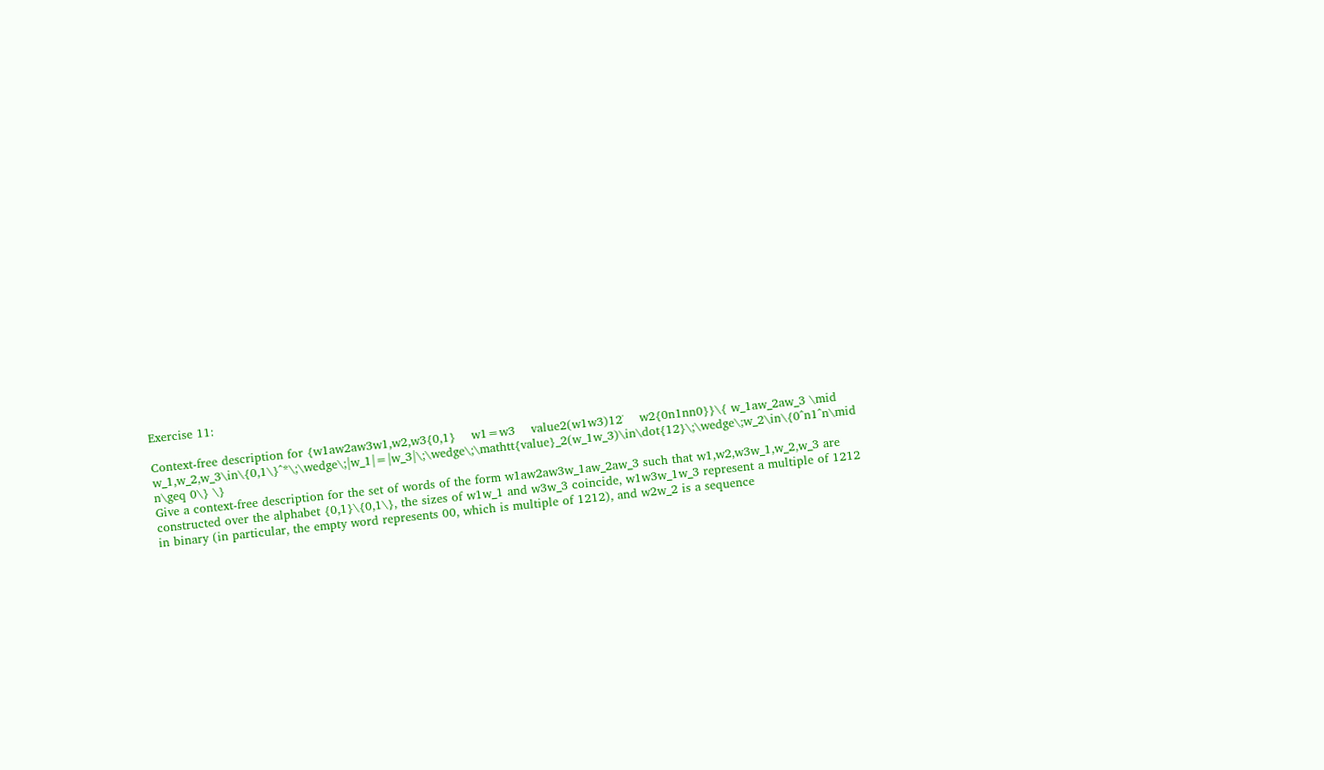Exercise 11:

Context-free description for {w1aw2aw3w1,w2,w3{0,1}    w1=w3    value2(w1w3)12˙    w2{0n1nn0}}\{ w_1aw_2aw_3 \mid w_1,w_2,w_3\in\{0,1\}^*\;\wedge\;|w_1|=|w_3|\;\wedge\;\mathtt{value}_2(w_1w_3)\in\dot{12}\;\wedge\;w_2\in\{0^n1^n\mid n\geq 0\} \}
Give a context-free description for the set of words of the form w1aw2aw3w_1aw_2aw_3 such that w1,w2,w3w_1,w_2,w_3 are constructed over the alphabet {0,1}\{0,1\}, the sizes of w1w_1 and w3w_3 coincide, w1w3w_1w_3 represent a multiple of 1212 in binary (in particular, the empty word represents 00, which is multiple of 1212), and w2w_2 is a sequence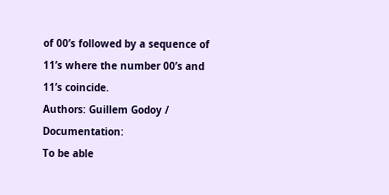of 00’s followed by a sequence of 11’s where the number 00’s and 11’s coincide.
Authors: Guillem Godoy / Documentation:
To be able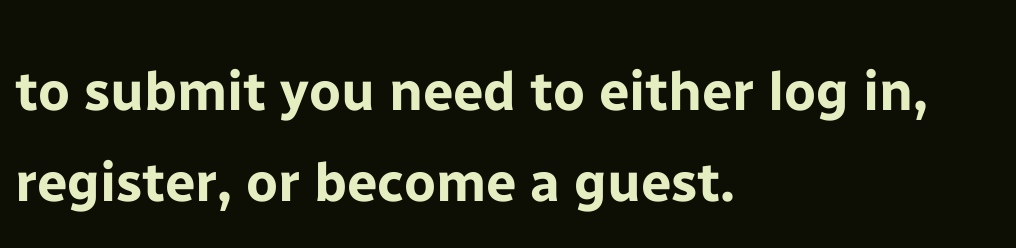to submit you need to either log in, register, or become a guest.